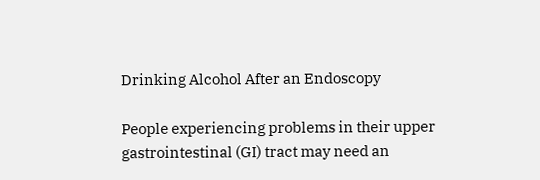Drinking Alcohol After an Endoscopy

People experiencing problems in their upper gastrointestinal (GI) tract may need an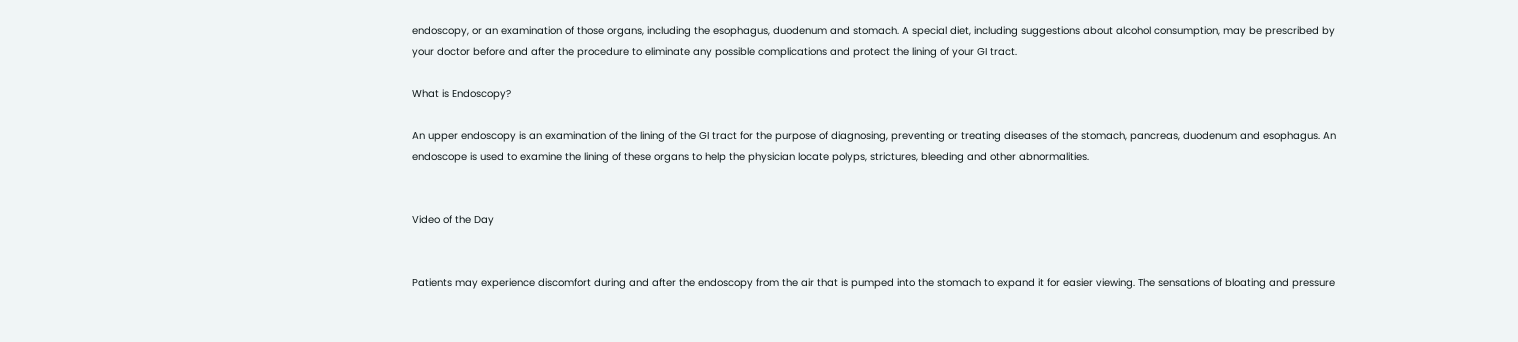endoscopy, or an examination of those organs, including the esophagus, duodenum and stomach. A special diet, including suggestions about alcohol consumption, may be prescribed by your doctor before and after the procedure to eliminate any possible complications and protect the lining of your GI tract.

What is Endoscopy?

An upper endoscopy is an examination of the lining of the GI tract for the purpose of diagnosing, preventing or treating diseases of the stomach, pancreas, duodenum and esophagus. An endoscope is used to examine the lining of these organs to help the physician locate polyps, strictures, bleeding and other abnormalities.


Video of the Day


Patients may experience discomfort during and after the endoscopy from the air that is pumped into the stomach to expand it for easier viewing. The sensations of bloating and pressure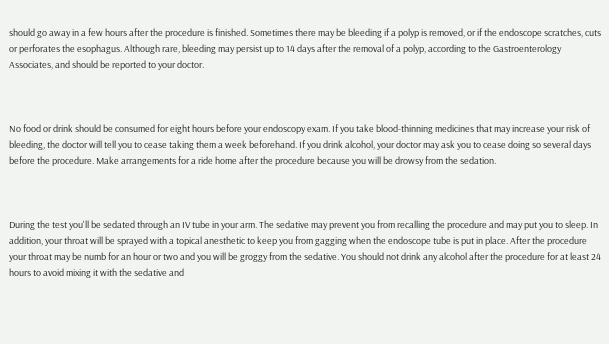should go away in a few hours after the procedure is finished. Sometimes there may be bleeding if a polyp is removed, or if the endoscope scratches, cuts or perforates the esophagus. Although rare, bleeding may persist up to 14 days after the removal of a polyp, according to the Gastroenterology Associates, and should be reported to your doctor.



No food or drink should be consumed for eight hours before your endoscopy exam. If you take blood-thinning medicines that may increase your risk of bleeding, the doctor will tell you to cease taking them a week beforehand. If you drink alcohol, your doctor may ask you to cease doing so several days before the procedure. Make arrangements for a ride home after the procedure because you will be drowsy from the sedation.



During the test you'll be sedated through an IV tube in your arm. The sedative may prevent you from recalling the procedure and may put you to sleep. In addition, your throat will be sprayed with a topical anesthetic to keep you from gagging when the endoscope tube is put in place. After the procedure your throat may be numb for an hour or two and you will be groggy from the sedative. You should not drink any alcohol after the procedure for at least 24 hours to avoid mixing it with the sedative and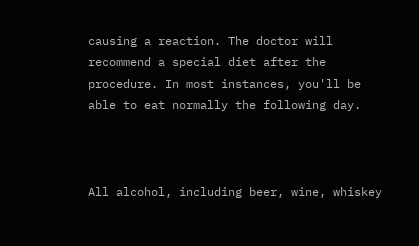causing a reaction. The doctor will recommend a special diet after the procedure. In most instances, you'll be able to eat normally the following day.



All alcohol, including beer, wine, whiskey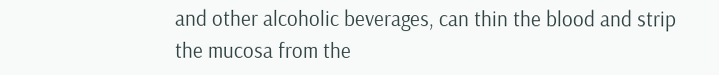and other alcoholic beverages, can thin the blood and strip the mucosa from the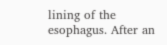lining of the esophagus. After an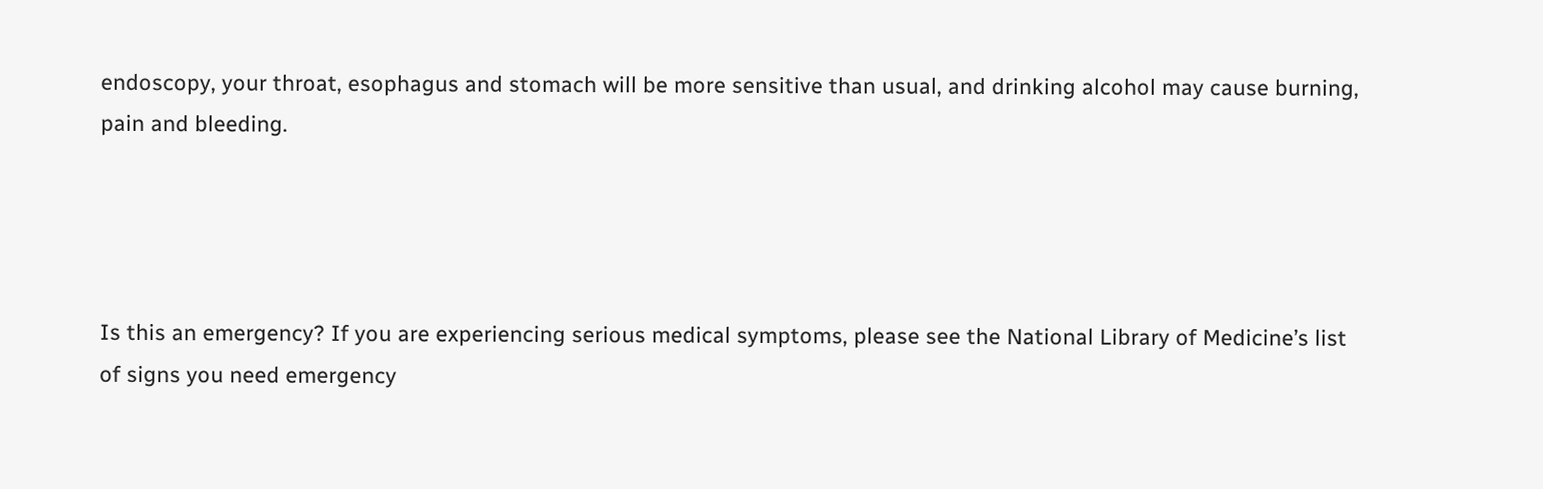endoscopy, your throat, esophagus and stomach will be more sensitive than usual, and drinking alcohol may cause burning, pain and bleeding.




Is this an emergency? If you are experiencing serious medical symptoms, please see the National Library of Medicine’s list of signs you need emergency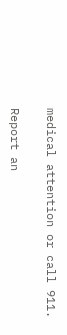medical attention or call 911.

Report an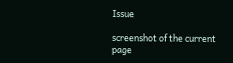Issue

screenshot of the current page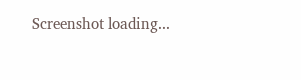Screenshot loading...